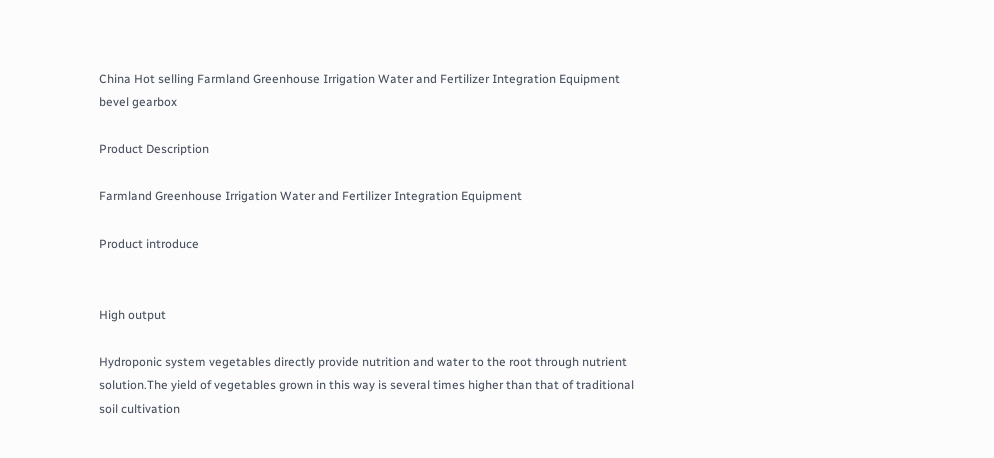China Hot selling Farmland Greenhouse Irrigation Water and Fertilizer Integration Equipment bevel gearbox

Product Description

Farmland Greenhouse Irrigation Water and Fertilizer Integration Equipment

Product introduce


High output

Hydroponic system vegetables directly provide nutrition and water to the root through nutrient solution.The yield of vegetables grown in this way is several times higher than that of traditional soil cultivation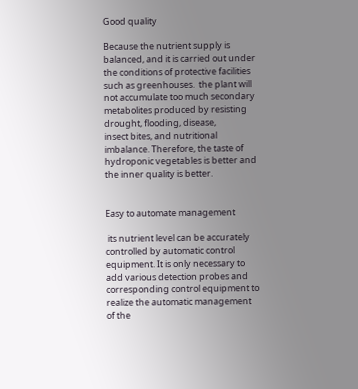Good quality

Because the nutrient supply is balanced, and it is carried out under the conditions of protective facilities such as greenhouses.  the plant will not accumulate too much secondary metabolites produced by resisting drought, flooding, disease,
insect bites, and nutritional imbalance. Therefore, the taste of hydroponic vegetables is better and the inner quality is better.


Easy to automate management

 its nutrient level can be accurately controlled by automatic control equipment. It is only necessary to add various detection probes and corresponding control equipment to realize the automatic management of the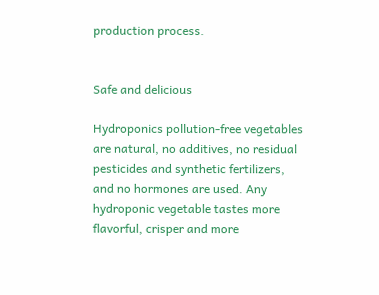production process.


Safe and delicious

Hydroponics pollution-free vegetables are natural, no additives, no residual pesticides and synthetic fertilizers, and no hormones are used. Any hydroponic vegetable tastes more flavorful, crisper and more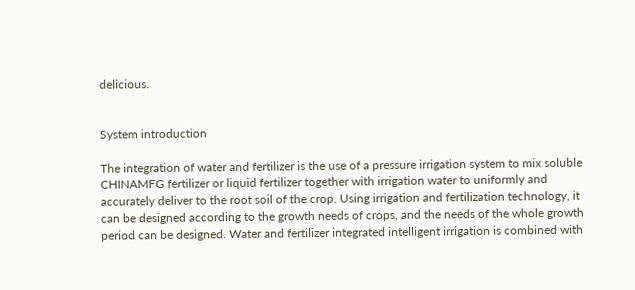delicious.


System introduction

The integration of water and fertilizer is the use of a pressure irrigation system to mix soluble CHINAMFG fertilizer or liquid fertilizer together with irrigation water to uniformly and accurately deliver to the root soil of the crop. Using irrigation and fertilization technology, it can be designed according to the growth needs of crops, and the needs of the whole growth period can be designed. Water and fertilizer integrated intelligent irrigation is combined with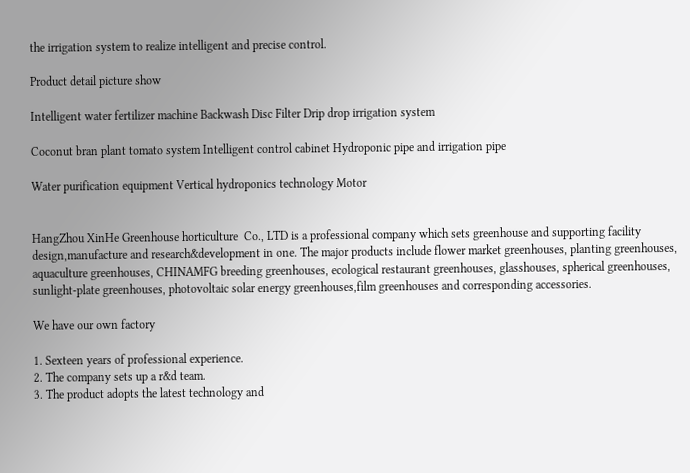the irrigation system to realize intelligent and precise control.

Product detail picture show

Intelligent water fertilizer machine Backwash Disc Filter Drip drop irrigation system

Coconut bran plant tomato system Intelligent control cabinet Hydroponic pipe and irrigation pipe

Water purification equipment Vertical hydroponics technology Motor


HangZhou XinHe Greenhouse horticulture  Co., LTD is a professional company which sets greenhouse and supporting facility design,manufacture and research&development in one. The major products include flower market greenhouses, planting greenhouses, aquaculture greenhouses, CHINAMFG breeding greenhouses, ecological restaurant greenhouses, glasshouses, spherical greenhouses, sunlight-plate greenhouses, photovoltaic solar energy greenhouses,film greenhouses and corresponding accessories.

We have our own factory

1. Sexteen years of professional experience.
2. The company sets up a r&d team.
3. The product adopts the latest technology and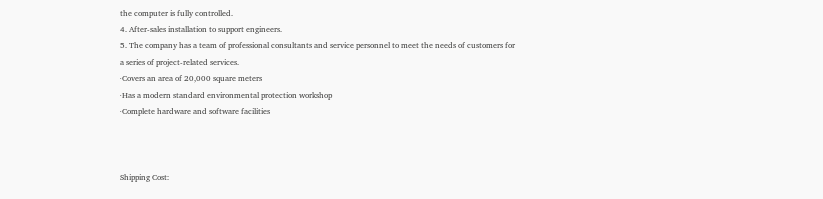the computer is fully controlled.
4. After-sales installation to support engineers.
5. The company has a team of professional consultants and service personnel to meet the needs of customers for a series of project-related services.
·Covers an area of 20,000 square meters
·Has a modern standard environmental protection workshop
·Complete hardware and software facilities



Shipping Cost: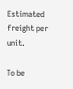Estimated freight per unit.

To be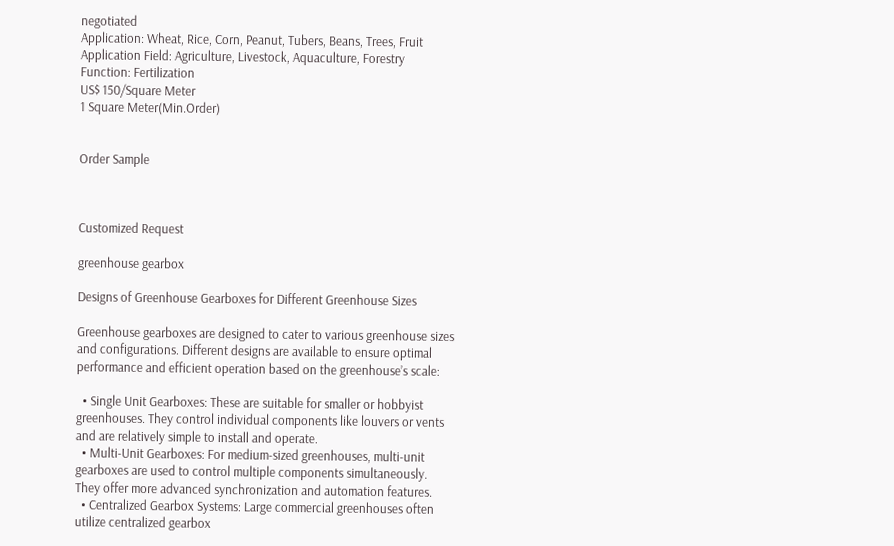negotiated
Application: Wheat, Rice, Corn, Peanut, Tubers, Beans, Trees, Fruit
Application Field: Agriculture, Livestock, Aquaculture, Forestry
Function: Fertilization
US$ 150/Square Meter
1 Square Meter(Min.Order)


Order Sample



Customized Request

greenhouse gearbox

Designs of Greenhouse Gearboxes for Different Greenhouse Sizes

Greenhouse gearboxes are designed to cater to various greenhouse sizes and configurations. Different designs are available to ensure optimal performance and efficient operation based on the greenhouse’s scale:

  • Single Unit Gearboxes: These are suitable for smaller or hobbyist greenhouses. They control individual components like louvers or vents and are relatively simple to install and operate.
  • Multi-Unit Gearboxes: For medium-sized greenhouses, multi-unit gearboxes are used to control multiple components simultaneously. They offer more advanced synchronization and automation features.
  • Centralized Gearbox Systems: Large commercial greenhouses often utilize centralized gearbox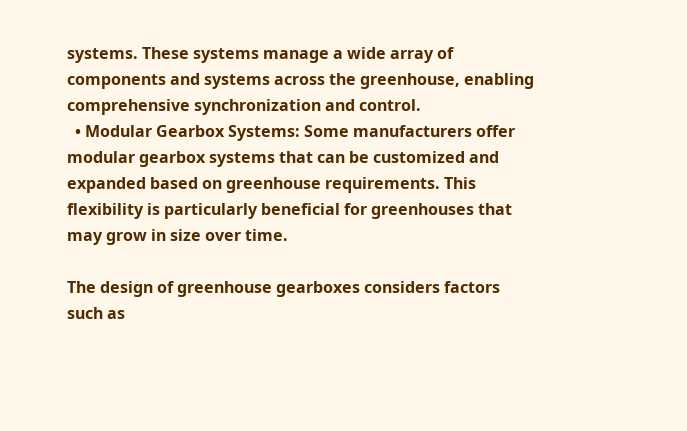systems. These systems manage a wide array of components and systems across the greenhouse, enabling comprehensive synchronization and control.
  • Modular Gearbox Systems: Some manufacturers offer modular gearbox systems that can be customized and expanded based on greenhouse requirements. This flexibility is particularly beneficial for greenhouses that may grow in size over time.

The design of greenhouse gearboxes considers factors such as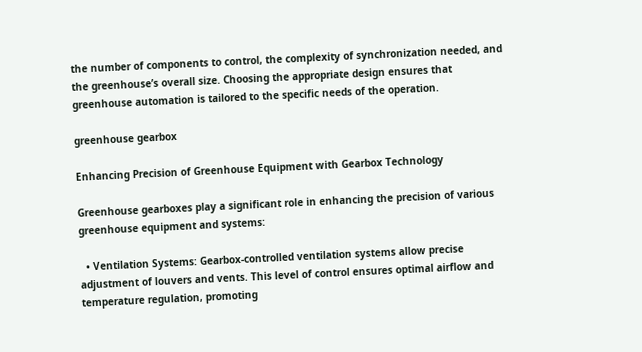the number of components to control, the complexity of synchronization needed, and the greenhouse’s overall size. Choosing the appropriate design ensures that greenhouse automation is tailored to the specific needs of the operation.

greenhouse gearbox

Enhancing Precision of Greenhouse Equipment with Gearbox Technology

Greenhouse gearboxes play a significant role in enhancing the precision of various greenhouse equipment and systems:

  • Ventilation Systems: Gearbox-controlled ventilation systems allow precise adjustment of louvers and vents. This level of control ensures optimal airflow and temperature regulation, promoting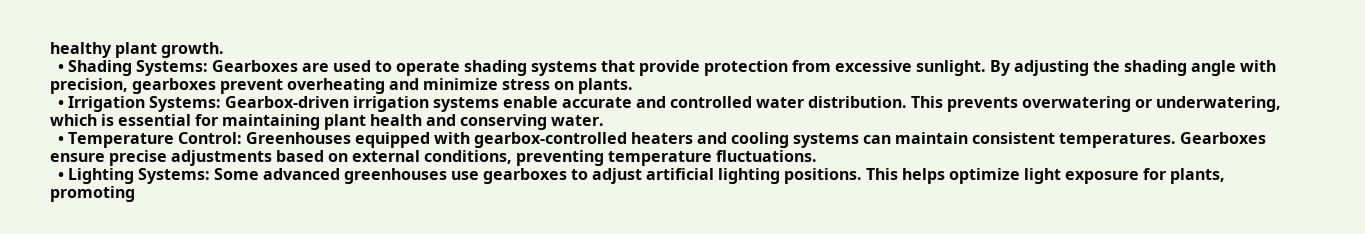healthy plant growth.
  • Shading Systems: Gearboxes are used to operate shading systems that provide protection from excessive sunlight. By adjusting the shading angle with precision, gearboxes prevent overheating and minimize stress on plants.
  • Irrigation Systems: Gearbox-driven irrigation systems enable accurate and controlled water distribution. This prevents overwatering or underwatering, which is essential for maintaining plant health and conserving water.
  • Temperature Control: Greenhouses equipped with gearbox-controlled heaters and cooling systems can maintain consistent temperatures. Gearboxes ensure precise adjustments based on external conditions, preventing temperature fluctuations.
  • Lighting Systems: Some advanced greenhouses use gearboxes to adjust artificial lighting positions. This helps optimize light exposure for plants, promoting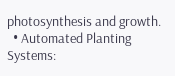photosynthesis and growth.
  • Automated Planting Systems: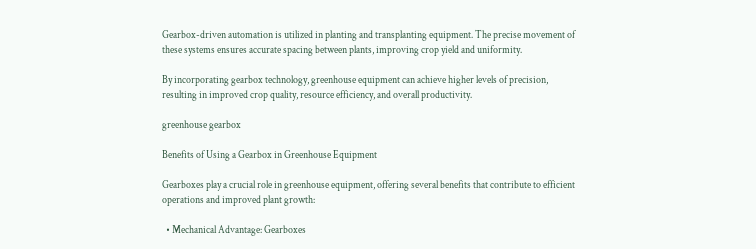Gearbox-driven automation is utilized in planting and transplanting equipment. The precise movement of these systems ensures accurate spacing between plants, improving crop yield and uniformity.

By incorporating gearbox technology, greenhouse equipment can achieve higher levels of precision, resulting in improved crop quality, resource efficiency, and overall productivity.

greenhouse gearbox

Benefits of Using a Gearbox in Greenhouse Equipment

Gearboxes play a crucial role in greenhouse equipment, offering several benefits that contribute to efficient operations and improved plant growth:

  • Mechanical Advantage: Gearboxes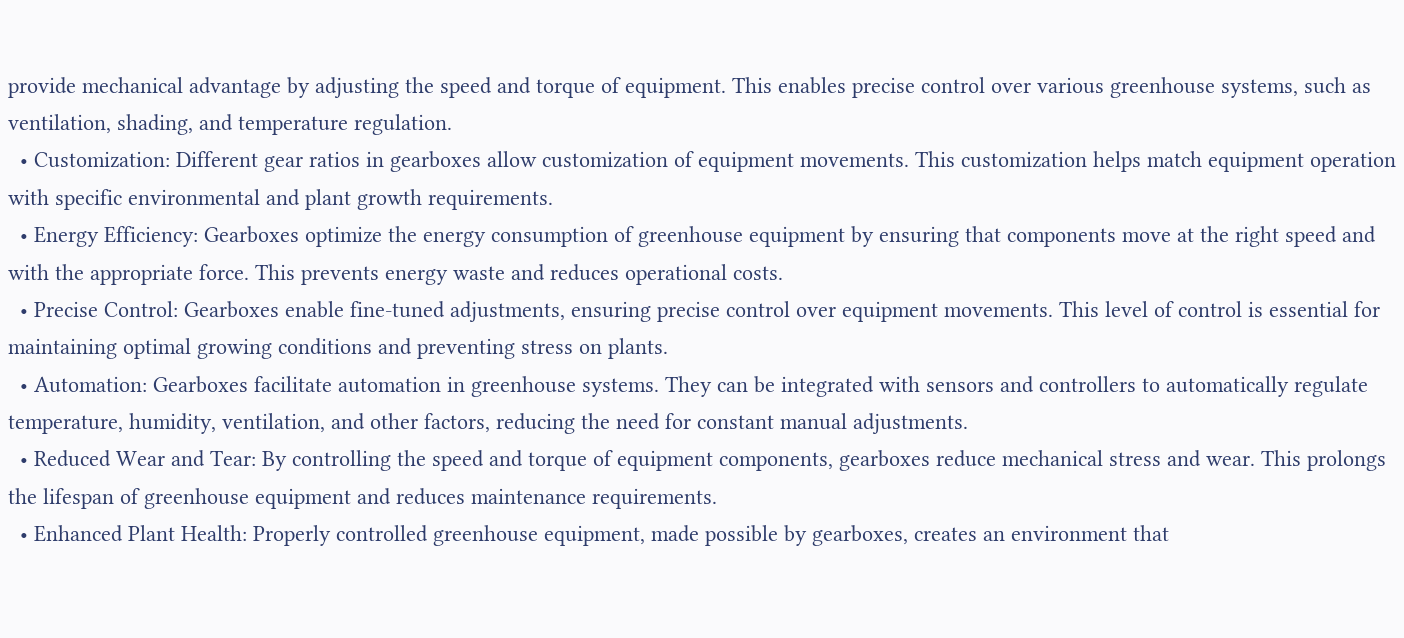provide mechanical advantage by adjusting the speed and torque of equipment. This enables precise control over various greenhouse systems, such as ventilation, shading, and temperature regulation.
  • Customization: Different gear ratios in gearboxes allow customization of equipment movements. This customization helps match equipment operation with specific environmental and plant growth requirements.
  • Energy Efficiency: Gearboxes optimize the energy consumption of greenhouse equipment by ensuring that components move at the right speed and with the appropriate force. This prevents energy waste and reduces operational costs.
  • Precise Control: Gearboxes enable fine-tuned adjustments, ensuring precise control over equipment movements. This level of control is essential for maintaining optimal growing conditions and preventing stress on plants.
  • Automation: Gearboxes facilitate automation in greenhouse systems. They can be integrated with sensors and controllers to automatically regulate temperature, humidity, ventilation, and other factors, reducing the need for constant manual adjustments.
  • Reduced Wear and Tear: By controlling the speed and torque of equipment components, gearboxes reduce mechanical stress and wear. This prolongs the lifespan of greenhouse equipment and reduces maintenance requirements.
  • Enhanced Plant Health: Properly controlled greenhouse equipment, made possible by gearboxes, creates an environment that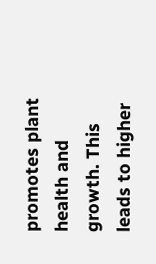promotes plant health and growth. This leads to higher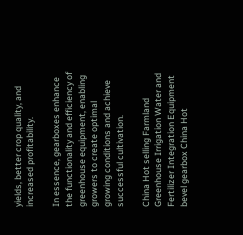yields, better crop quality, and increased profitability.

In essence, gearboxes enhance the functionality and efficiency of greenhouse equipment, enabling growers to create optimal growing conditions and achieve successful cultivation.

China Hot selling Farmland Greenhouse Irrigation Water and Fertilizer Integration Equipment   bevel gearbox China Hot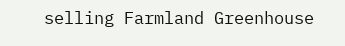selling Farmland Greenhouse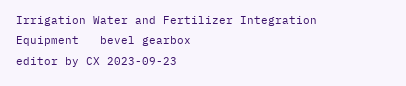Irrigation Water and Fertilizer Integration Equipment   bevel gearbox
editor by CX 2023-09-23